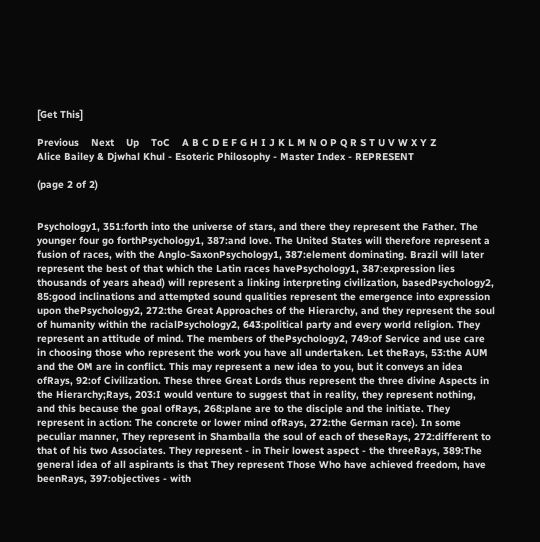[Get This]

Previous    Next    Up    ToC    A B C D E F G H I J K L M N O P Q R S T U V W X Y Z
Alice Bailey & Djwhal Khul - Esoteric Philosophy - Master Index - REPRESENT

(page 2 of 2)


Psychology1, 351:forth into the universe of stars, and there they represent the Father. The younger four go forthPsychology1, 387:and love. The United States will therefore represent a fusion of races, with the Anglo-SaxonPsychology1, 387:element dominating. Brazil will later represent the best of that which the Latin races havePsychology1, 387:expression lies thousands of years ahead) will represent a linking interpreting civilization, basedPsychology2, 85:good inclinations and attempted sound qualities represent the emergence into expression upon thePsychology2, 272:the Great Approaches of the Hierarchy, and they represent the soul of humanity within the racialPsychology2, 643:political party and every world religion. They represent an attitude of mind. The members of thePsychology2, 749:of Service and use care in choosing those who represent the work you have all undertaken. Let theRays, 53:the AUM and the OM are in conflict. This may represent a new idea to you, but it conveys an idea ofRays, 92:of Civilization. These three Great Lords thus represent the three divine Aspects in the Hierarchy;Rays, 203:I would venture to suggest that in reality, they represent nothing, and this because the goal ofRays, 268:plane are to the disciple and the initiate. They represent in action: The concrete or lower mind ofRays, 272:the German race). In some peculiar manner, They represent in Shamballa the soul of each of theseRays, 272:different to that of his two Associates. They represent - in Their lowest aspect - the threeRays, 389:The general idea of all aspirants is that They represent Those Who have achieved freedom, have beenRays, 397:objectives - with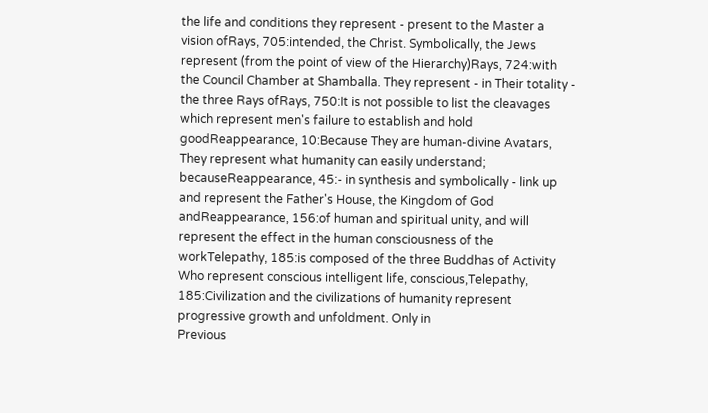the life and conditions they represent - present to the Master a vision ofRays, 705:intended, the Christ. Symbolically, the Jews represent (from the point of view of the Hierarchy)Rays, 724:with the Council Chamber at Shamballa. They represent - in Their totality - the three Rays ofRays, 750:It is not possible to list the cleavages which represent men's failure to establish and hold goodReappearance, 10:Because They are human-divine Avatars, They represent what humanity can easily understand; becauseReappearance, 45:- in synthesis and symbolically - link up and represent the Father's House, the Kingdom of God andReappearance, 156:of human and spiritual unity, and will represent the effect in the human consciousness of the workTelepathy, 185:is composed of the three Buddhas of Activity Who represent conscious intelligent life, conscious,Telepathy, 185:Civilization and the civilizations of humanity represent progressive growth and unfoldment. Only in
Previous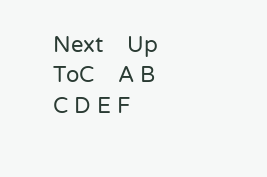Next    Up    ToC    A B C D E F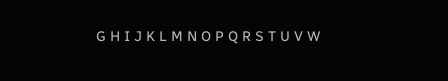G H I J K L M N O P Q R S T U V W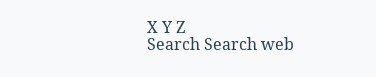X Y Z
Search Search web